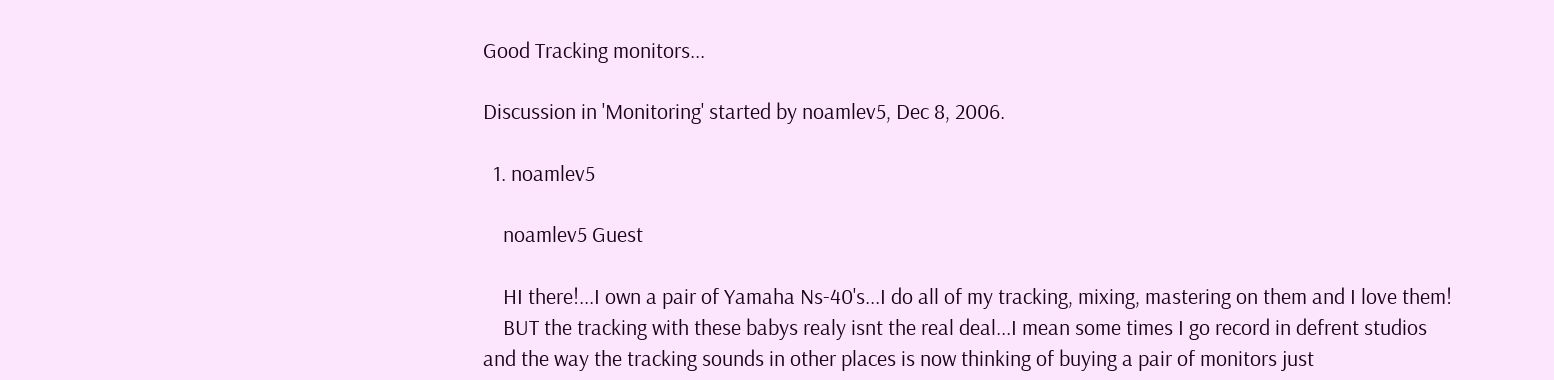Good Tracking monitors...

Discussion in 'Monitoring' started by noamlev5, Dec 8, 2006.

  1. noamlev5

    noamlev5 Guest

    HI there!...I own a pair of Yamaha Ns-40's...I do all of my tracking, mixing, mastering on them and I love them!
    BUT the tracking with these babys realy isnt the real deal...I mean some times I go record in defrent studios and the way the tracking sounds in other places is now thinking of buying a pair of monitors just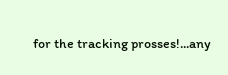for the tracking prosses!...any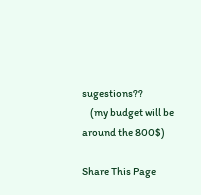sugestions??
    (my budget will be around the 800$)

Share This Page